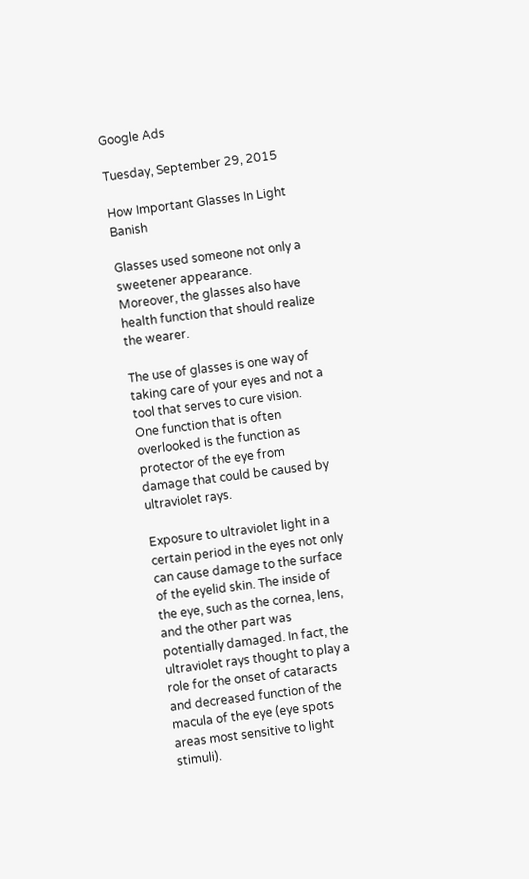Google Ads

Tuesday, September 29, 2015

How Important Glasses In Light Banish

Glasses used someone not only a sweetener appearance. Moreover, the glasses also have health function that should realize the wearer.

The use of glasses is one way of taking care of your eyes and not a tool that serves to cure vision. One function that is often overlooked is the function as protector of the eye from damage that could be caused by ultraviolet rays.

Exposure to ultraviolet light in a certain period in the eyes not only can cause damage to the surface of the eyelid skin. The inside of the eye, such as the cornea, lens, and the other part was potentially damaged. In fact, the ultraviolet rays thought to play a role for the onset of cataracts and decreased function of the macula of the eye (eye spots areas most sensitive to light stimuli).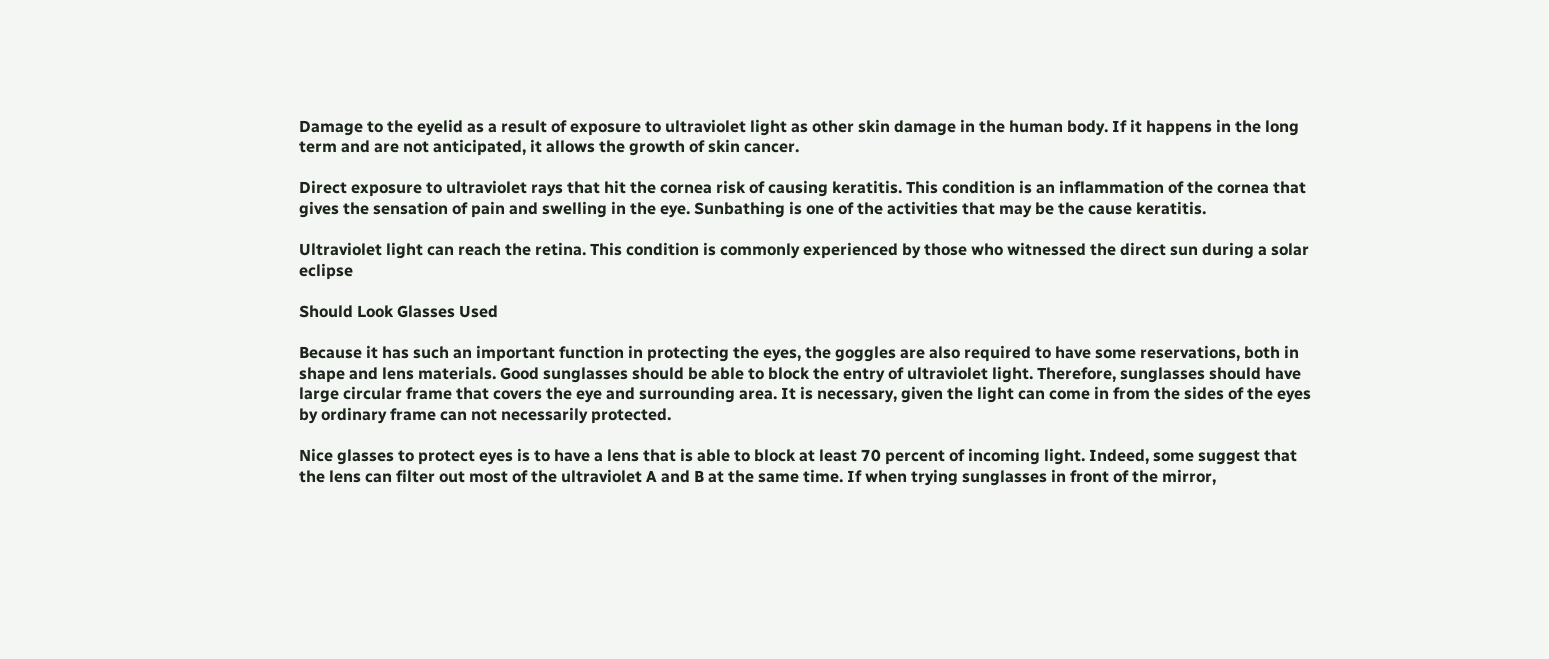Damage to the eyelid as a result of exposure to ultraviolet light as other skin damage in the human body. If it happens in the long term and are not anticipated, it allows the growth of skin cancer.

Direct exposure to ultraviolet rays that hit the cornea risk of causing keratitis. This condition is an inflammation of the cornea that gives the sensation of pain and swelling in the eye. Sunbathing is one of the activities that may be the cause keratitis.

Ultraviolet light can reach the retina. This condition is commonly experienced by those who witnessed the direct sun during a solar eclipse

Should Look Glasses Used

Because it has such an important function in protecting the eyes, the goggles are also required to have some reservations, both in shape and lens materials. Good sunglasses should be able to block the entry of ultraviolet light. Therefore, sunglasses should have large circular frame that covers the eye and surrounding area. It is necessary, given the light can come in from the sides of the eyes by ordinary frame can not necessarily protected.

Nice glasses to protect eyes is to have a lens that is able to block at least 70 percent of incoming light. Indeed, some suggest that the lens can filter out most of the ultraviolet A and B at the same time. If when trying sunglasses in front of the mirror,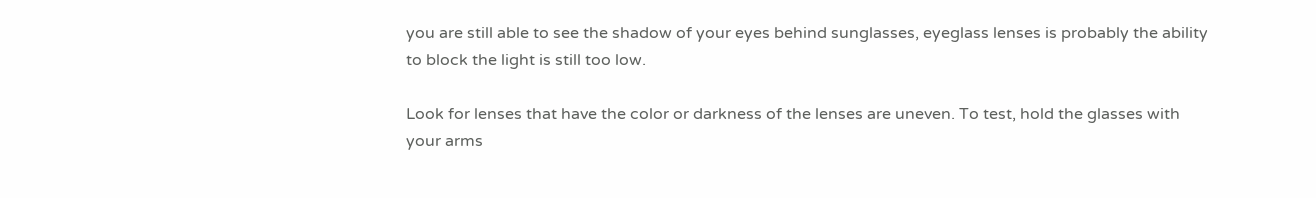you are still able to see the shadow of your eyes behind sunglasses, eyeglass lenses is probably the ability to block the light is still too low.

Look for lenses that have the color or darkness of the lenses are uneven. To test, hold the glasses with your arms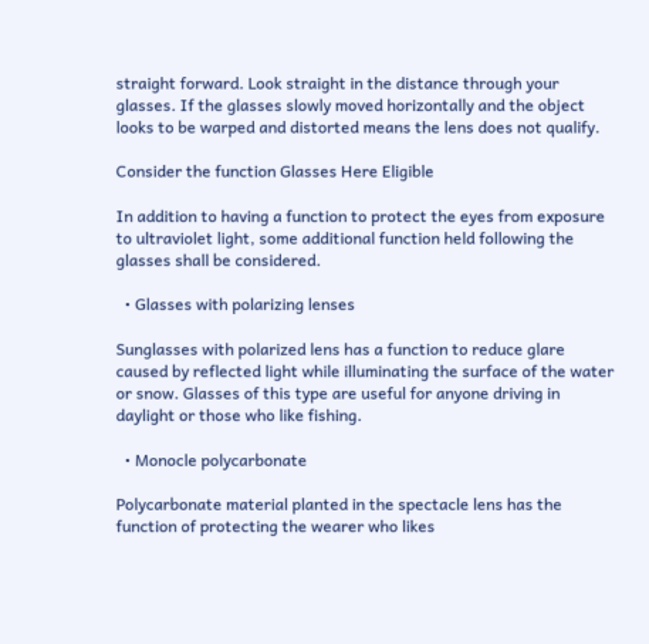straight forward. Look straight in the distance through your glasses. If the glasses slowly moved horizontally and the object looks to be warped and distorted means the lens does not qualify.

Consider the function Glasses Here Eligible

In addition to having a function to protect the eyes from exposure to ultraviolet light, some additional function held following the glasses shall be considered.

  • Glasses with polarizing lenses

Sunglasses with polarized lens has a function to reduce glare caused by reflected light while illuminating the surface of the water or snow. Glasses of this type are useful for anyone driving in daylight or those who like fishing.

  • Monocle polycarbonate

Polycarbonate material planted in the spectacle lens has the function of protecting the wearer who likes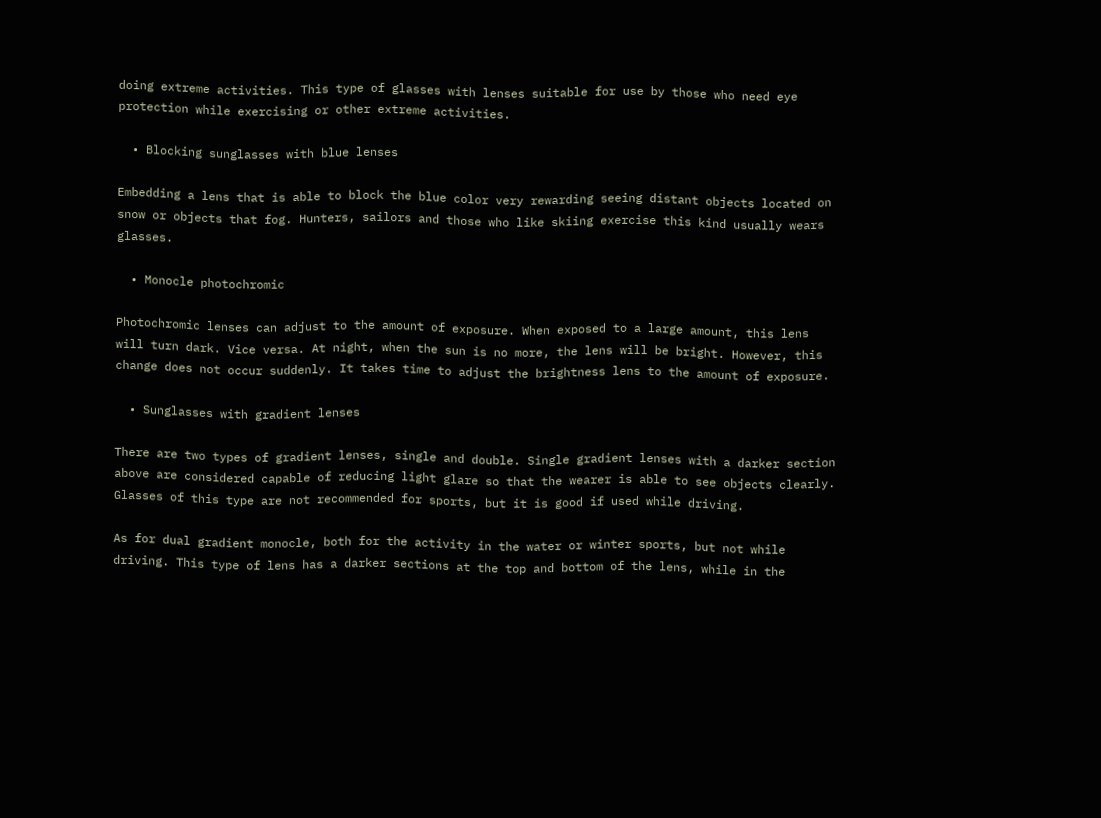doing extreme activities. This type of glasses with lenses suitable for use by those who need eye protection while exercising or other extreme activities.

  • Blocking sunglasses with blue lenses

Embedding a lens that is able to block the blue color very rewarding seeing distant objects located on snow or objects that fog. Hunters, sailors and those who like skiing exercise this kind usually wears glasses.

  • Monocle photochromic

Photochromic lenses can adjust to the amount of exposure. When exposed to a large amount, this lens will turn dark. Vice versa. At night, when the sun is no more, the lens will be bright. However, this change does not occur suddenly. It takes time to adjust the brightness lens to the amount of exposure.

  • Sunglasses with gradient lenses

There are two types of gradient lenses, single and double. Single gradient lenses with a darker section above are considered capable of reducing light glare so that the wearer is able to see objects clearly. Glasses of this type are not recommended for sports, but it is good if used while driving.

As for dual gradient monocle, both for the activity in the water or winter sports, but not while driving. This type of lens has a darker sections at the top and bottom of the lens, while in the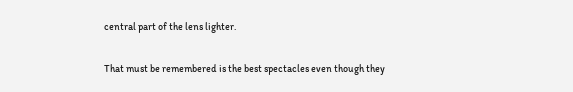central part of the lens lighter.

That must be remembered is the best spectacles even though they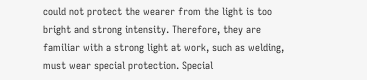could not protect the wearer from the light is too bright and strong intensity. Therefore, they are familiar with a strong light at work, such as welding, must wear special protection. Special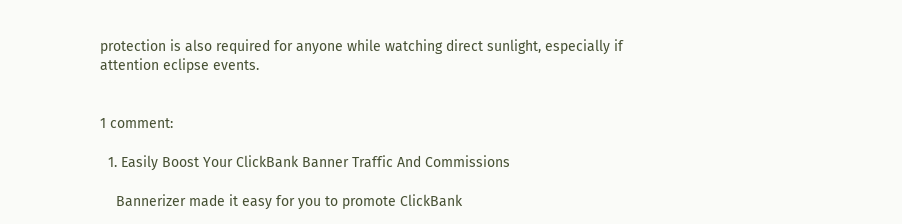protection is also required for anyone while watching direct sunlight, especially if attention eclipse events.


1 comment:

  1. Easily Boost Your ClickBank Banner Traffic And Commissions

    Bannerizer made it easy for you to promote ClickBank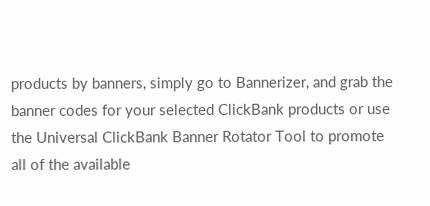products by banners, simply go to Bannerizer, and grab the banner codes for your selected ClickBank products or use the Universal ClickBank Banner Rotator Tool to promote all of the available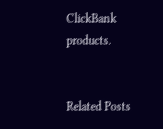ClickBank products.


Related Posts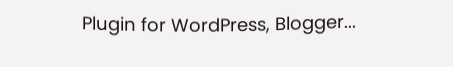Plugin for WordPress, Blogger...